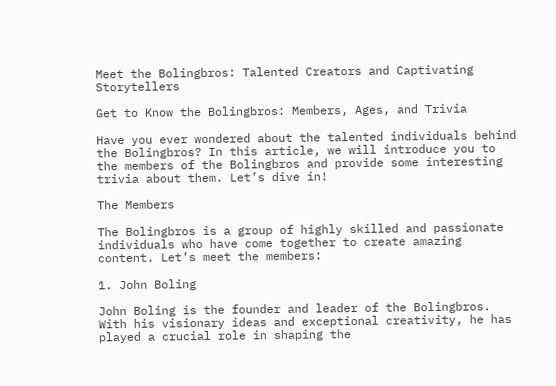Meet the Bolingbros: Talented Creators and Captivating Storytellers

Get to Know the Bolingbros: Members, Ages, and Trivia

Have you ever wondered about the talented individuals behind the Bolingbros? In this article, we will introduce you to the members of the Bolingbros and provide some interesting trivia about them. Let’s dive in!

The Members

The Bolingbros is a group of highly skilled and passionate individuals who have come together to create amazing content. Let’s meet the members:

1. John Boling

John Boling is the founder and leader of the Bolingbros. With his visionary ideas and exceptional creativity, he has played a crucial role in shaping the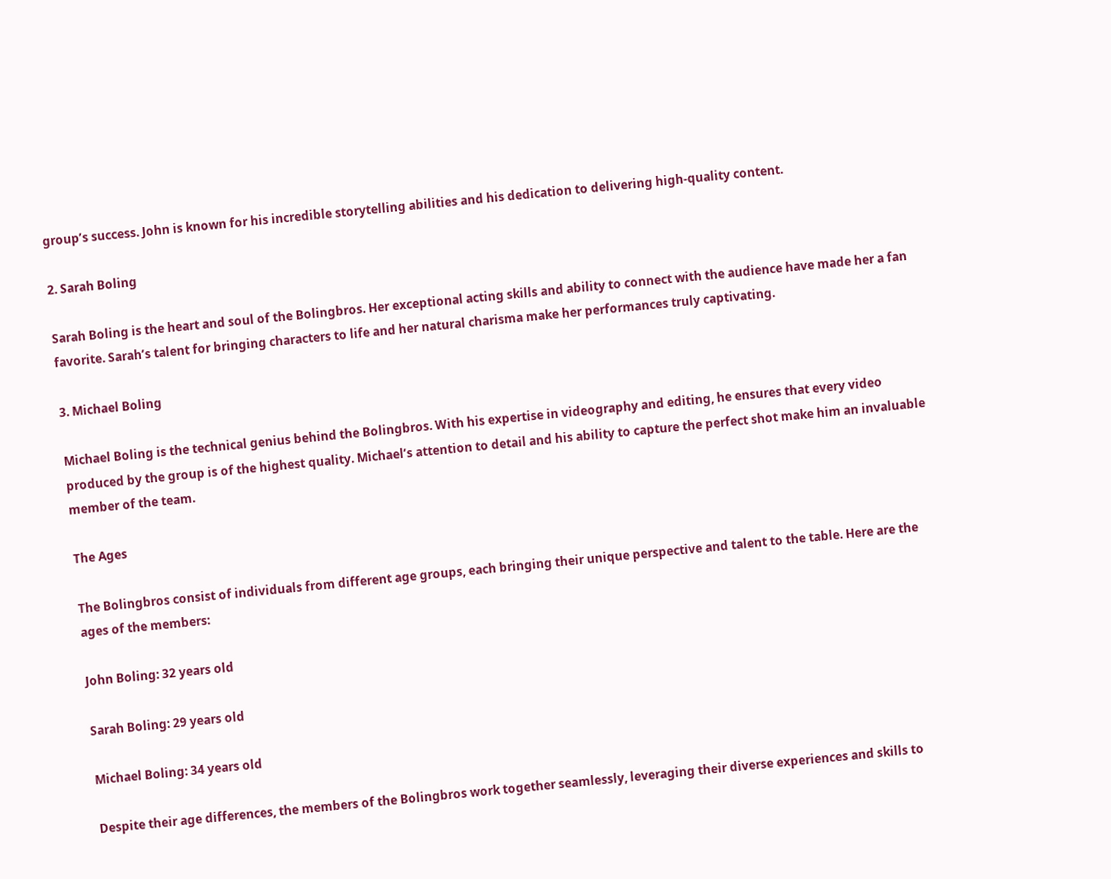group’s success. John is known for his incredible storytelling abilities and his dedication to delivering high-quality content.

2. Sarah Boling

Sarah Boling is the heart and soul of the Bolingbros. Her exceptional acting skills and ability to connect with the audience have made her a fan favorite. Sarah’s talent for bringing characters to life and her natural charisma make her performances truly captivating.

3. Michael Boling

Michael Boling is the technical genius behind the Bolingbros. With his expertise in videography and editing, he ensures that every video produced by the group is of the highest quality. Michael’s attention to detail and his ability to capture the perfect shot make him an invaluable member of the team.

The Ages

The Bolingbros consist of individuals from different age groups, each bringing their unique perspective and talent to the table. Here are the ages of the members:

John Boling: 32 years old

Sarah Boling: 29 years old

Michael Boling: 34 years old

Despite their age differences, the members of the Bolingbros work together seamlessly, leveraging their diverse experiences and skills to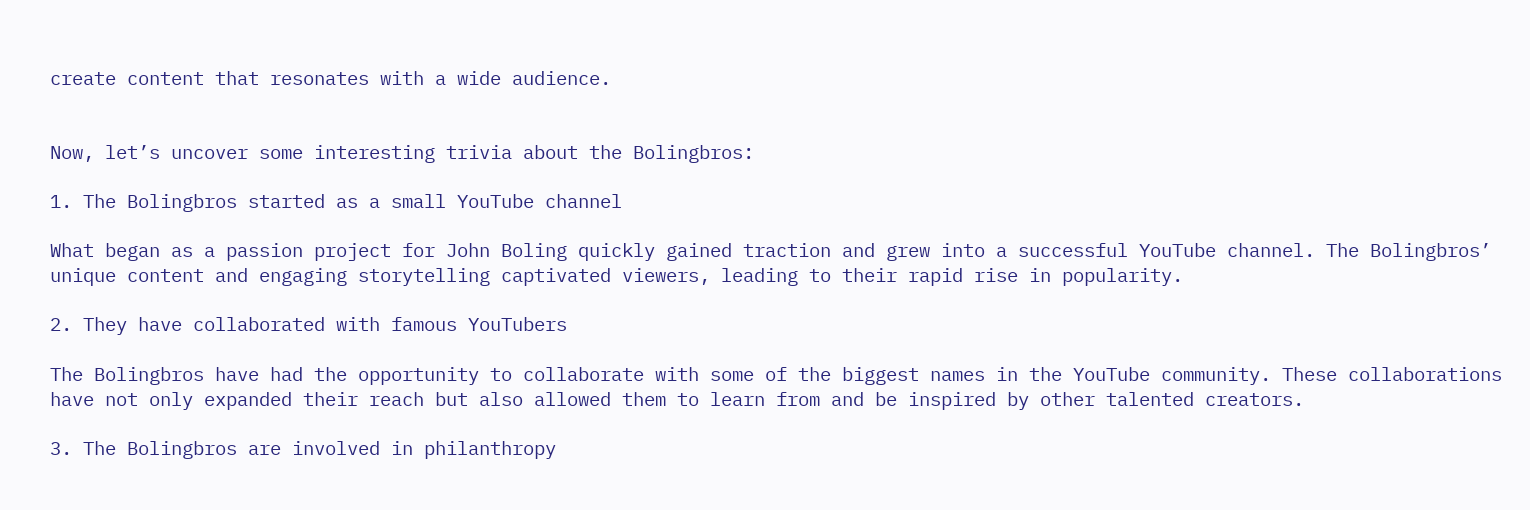create content that resonates with a wide audience.


Now, let’s uncover some interesting trivia about the Bolingbros:

1. The Bolingbros started as a small YouTube channel

What began as a passion project for John Boling quickly gained traction and grew into a successful YouTube channel. The Bolingbros’ unique content and engaging storytelling captivated viewers, leading to their rapid rise in popularity.

2. They have collaborated with famous YouTubers

The Bolingbros have had the opportunity to collaborate with some of the biggest names in the YouTube community. These collaborations have not only expanded their reach but also allowed them to learn from and be inspired by other talented creators.

3. The Bolingbros are involved in philanthropy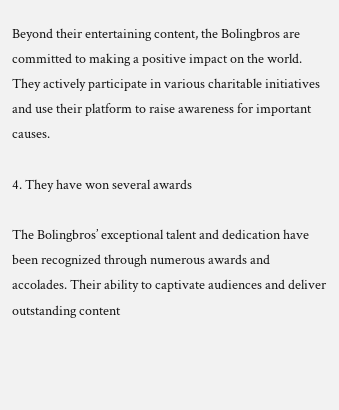Beyond their entertaining content, the Bolingbros are committed to making a positive impact on the world. They actively participate in various charitable initiatives and use their platform to raise awareness for important causes.

4. They have won several awards

The Bolingbros’ exceptional talent and dedication have been recognized through numerous awards and accolades. Their ability to captivate audiences and deliver outstanding content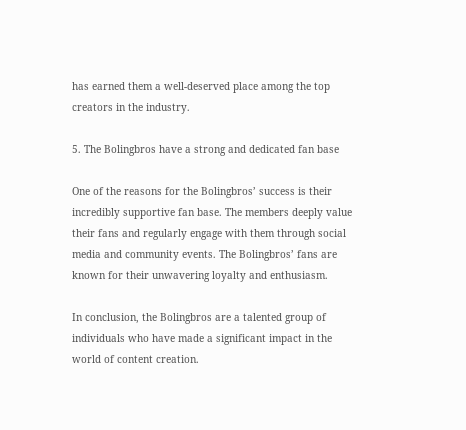has earned them a well-deserved place among the top creators in the industry.

5. The Bolingbros have a strong and dedicated fan base

One of the reasons for the Bolingbros’ success is their incredibly supportive fan base. The members deeply value their fans and regularly engage with them through social media and community events. The Bolingbros’ fans are known for their unwavering loyalty and enthusiasm.

In conclusion, the Bolingbros are a talented group of individuals who have made a significant impact in the world of content creation.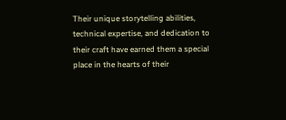Their unique storytelling abilities, technical expertise, and dedication to their craft have earned them a special place in the hearts of their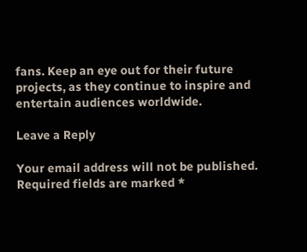fans. Keep an eye out for their future projects, as they continue to inspire and entertain audiences worldwide.

Leave a Reply

Your email address will not be published. Required fields are marked *